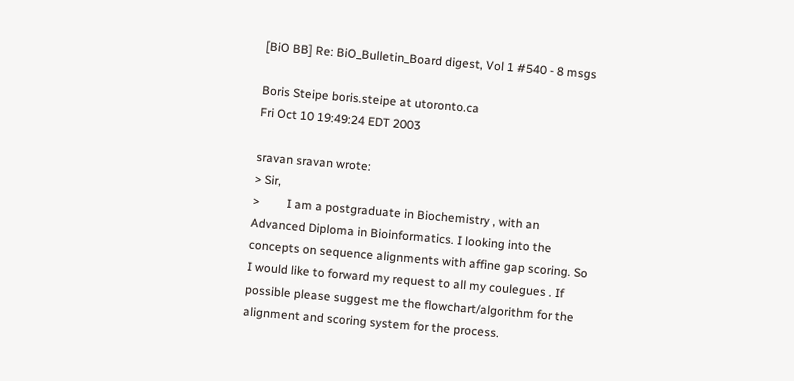[BiO BB] Re: BiO_Bulletin_Board digest, Vol 1 #540 - 8 msgs

Boris Steipe boris.steipe at utoronto.ca
Fri Oct 10 19:49:24 EDT 2003

sravan sravan wrote:
> Sir,
>         I am a postgraduate in Biochemistry , with an Advanced Diploma in Bioinformatics. I looking into the concepts on sequence alignments with affine gap scoring. So I would like to forward my request to all my coulegues . If possible please suggest me the flowchart/algorithm for the alignment and scoring system for the process.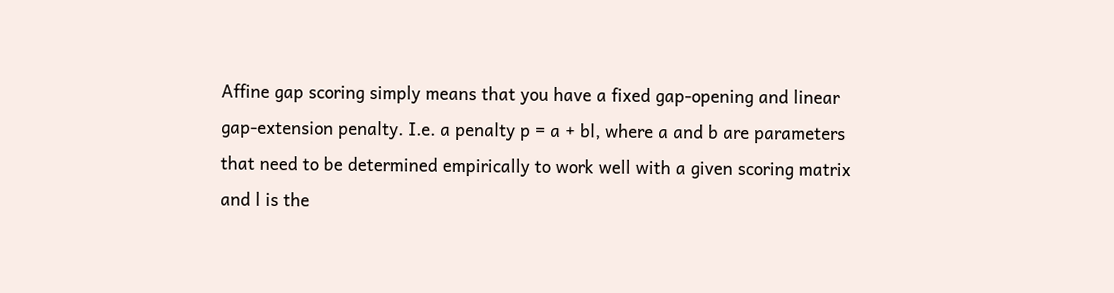Affine gap scoring simply means that you have a fixed gap-opening and linear
gap-extension penalty. I.e. a penalty p = a + bl, where a and b are parameters
that need to be determined empirically to work well with a given scoring matrix
and l is the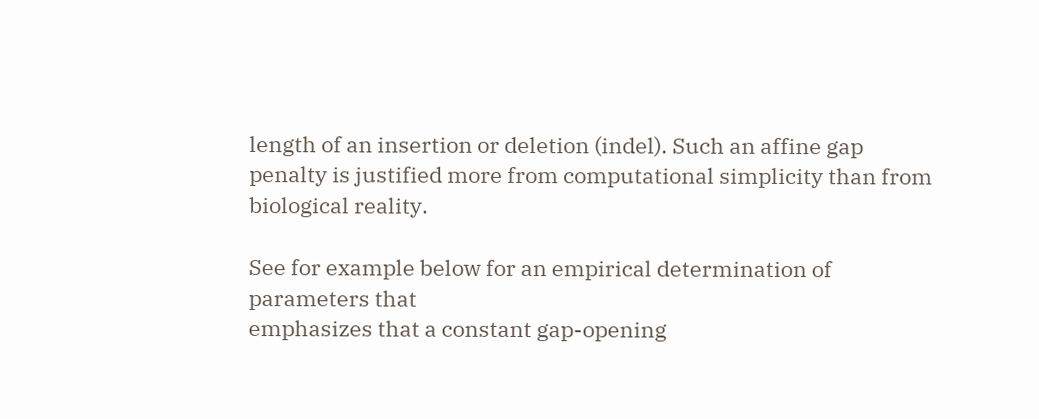length of an insertion or deletion (indel). Such an affine gap
penalty is justified more from computational simplicity than from biological reality.

See for example below for an empirical determination of parameters that
emphasizes that a constant gap-opening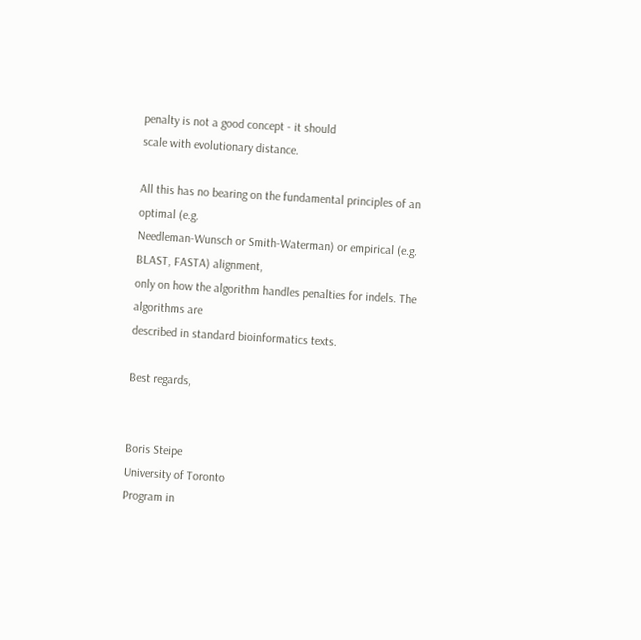penalty is not a good concept - it should
scale with evolutionary distance.

All this has no bearing on the fundamental principles of an optimal (e.g.
Needleman-Wunsch or Smith-Waterman) or empirical (e.g. BLAST, FASTA) alignment,
only on how the algorithm handles penalties for indels. The algorithms are
described in standard bioinformatics texts.

Best regards,


Boris Steipe
University of Toronto
Program in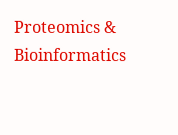Proteomics & Bioinformatics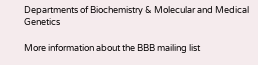Departments of Biochemistry & Molecular and Medical Genetics

More information about the BBB mailing list